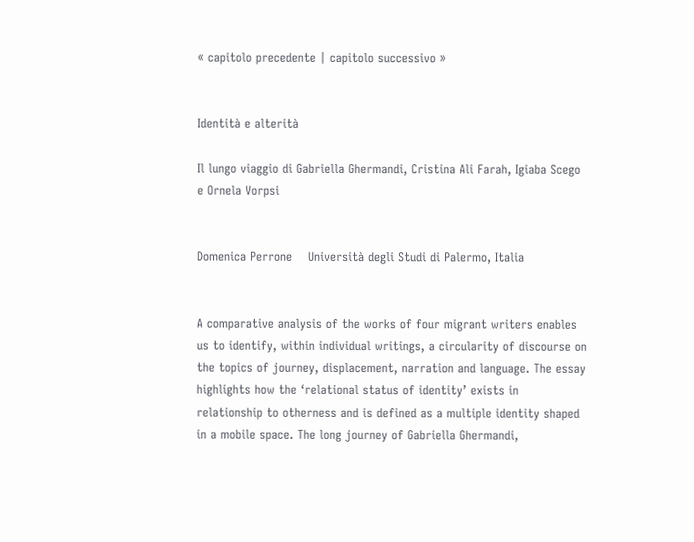« capitolo precedente | capitolo successivo »


Identità e alterità

Il lungo viaggio di Gabriella Ghermandi, Cristina Ali Farah, Igiaba Scego e Ornela Vorpsi


Domenica Perrone    Università degli Studi di Palermo, Italia


A comparative analysis of the works of four migrant writers enables us to identify, within individual writings, a circularity of discourse on the topics of journey, displacement, narration and language. The essay highlights how the ‘relational status of identity’ exists in relationship to otherness and is defined as a multiple identity shaped in a mobile space. The long journey of Gabriella Ghermandi,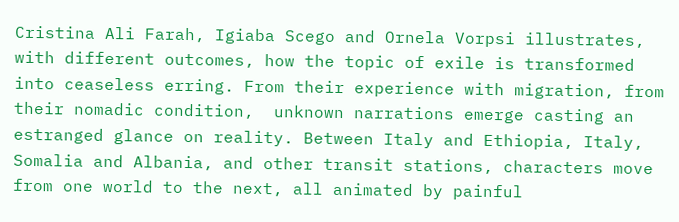Cristina Ali Farah, Igiaba Scego and Ornela Vorpsi illustrates, with different outcomes, how the topic of exile is transformed into ceaseless erring. From their experience with migration, from their nomadic condition,  unknown narrations emerge casting an estranged glance on reality. Between Italy and Ethiopia, Italy, Somalia and Albania, and other transit stations, characters move from one world to the next, all animated by painful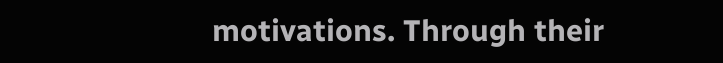motivations. Through their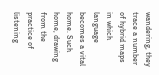wandering, they trace a number of hybrid maps in which language becomes a vital home. Such home, drawing from the practice of listening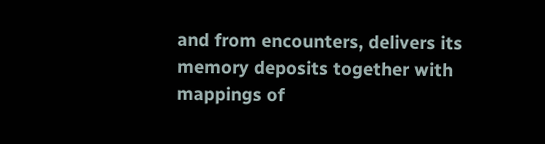and from encounters, delivers its memory deposits together with mappings of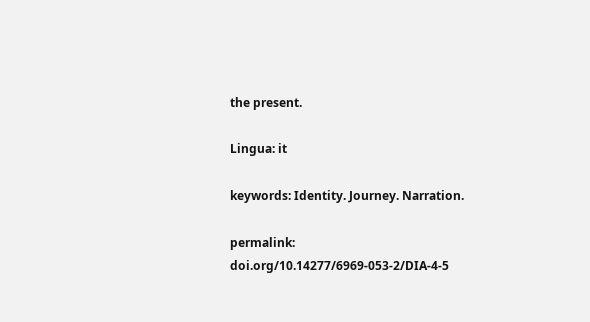the present.

Lingua: it

keywords: Identity. Journey. Narration.

permalink: doi.org/10.14277/6969-053-2/DIA-4-5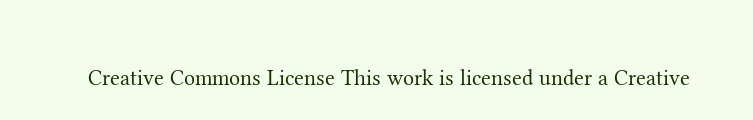Creative Commons License This work is licensed under a Creative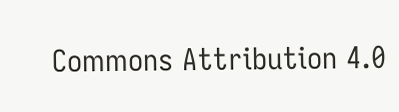Commons Attribution 4.0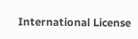International License